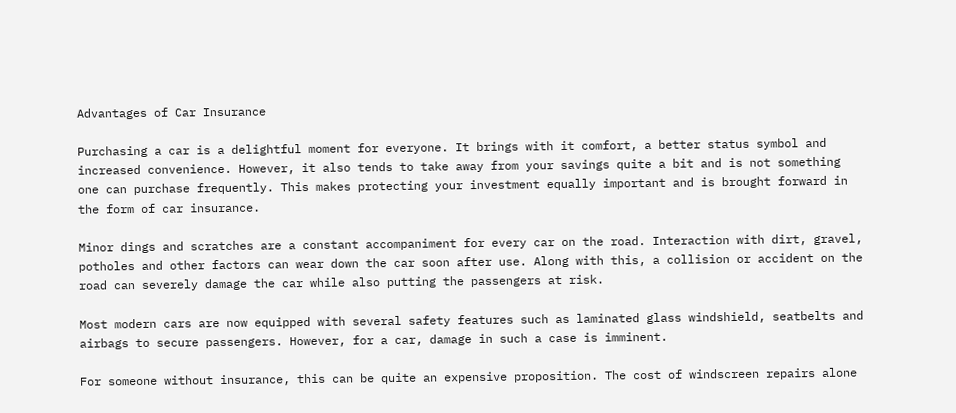Advantages of Car Insurance

Purchasing a car is a delightful moment for everyone. It brings with it comfort, a better status symbol and increased convenience. However, it also tends to take away from your savings quite a bit and is not something one can purchase frequently. This makes protecting your investment equally important and is brought forward in the form of car insurance.

Minor dings and scratches are a constant accompaniment for every car on the road. Interaction with dirt, gravel, potholes and other factors can wear down the car soon after use. Along with this, a collision or accident on the road can severely damage the car while also putting the passengers at risk.

Most modern cars are now equipped with several safety features such as laminated glass windshield, seatbelts and airbags to secure passengers. However, for a car, damage in such a case is imminent.

For someone without insurance, this can be quite an expensive proposition. The cost of windscreen repairs alone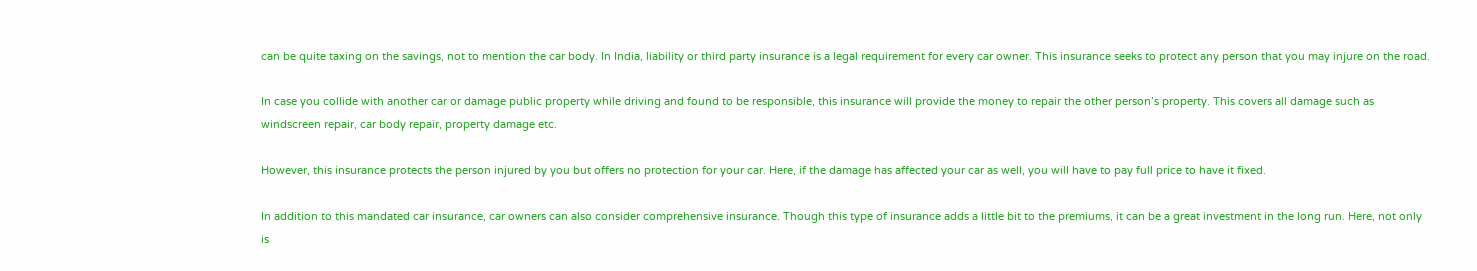can be quite taxing on the savings, not to mention the car body. In India, liability or third party insurance is a legal requirement for every car owner. This insurance seeks to protect any person that you may injure on the road.

In case you collide with another car or damage public property while driving and found to be responsible, this insurance will provide the money to repair the other person’s property. This covers all damage such as windscreen repair, car body repair, property damage etc.

However, this insurance protects the person injured by you but offers no protection for your car. Here, if the damage has affected your car as well, you will have to pay full price to have it fixed.

In addition to this mandated car insurance, car owners can also consider comprehensive insurance. Though this type of insurance adds a little bit to the premiums, it can be a great investment in the long run. Here, not only is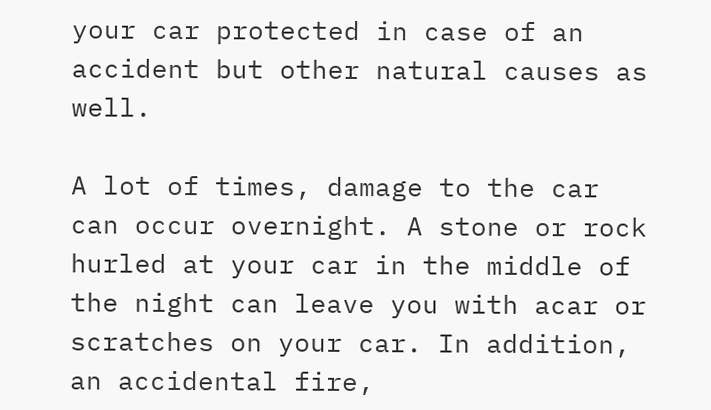your car protected in case of an accident but other natural causes as well.

A lot of times, damage to the car can occur overnight. A stone or rock hurled at your car in the middle of the night can leave you with acar or scratches on your car. In addition, an accidental fire,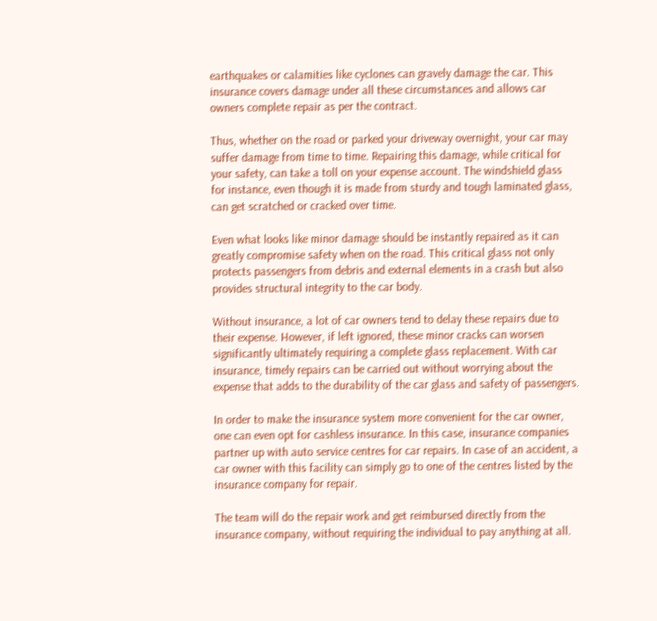earthquakes or calamities like cyclones can gravely damage the car. This insurance covers damage under all these circumstances and allows car owners complete repair as per the contract.

Thus, whether on the road or parked your driveway overnight, your car may suffer damage from time to time. Repairing this damage, while critical for your safety, can take a toll on your expense account. The windshield glass for instance, even though it is made from sturdy and tough laminated glass, can get scratched or cracked over time.

Even what looks like minor damage should be instantly repaired as it can greatly compromise safety when on the road. This critical glass not only protects passengers from debris and external elements in a crash but also provides structural integrity to the car body.

Without insurance, a lot of car owners tend to delay these repairs due to their expense. However, if left ignored, these minor cracks can worsen significantly ultimately requiring a complete glass replacement. With car insurance, timely repairs can be carried out without worrying about the expense that adds to the durability of the car glass and safety of passengers.

In order to make the insurance system more convenient for the car owner, one can even opt for cashless insurance. In this case, insurance companies partner up with auto service centres for car repairs. In case of an accident, a car owner with this facility can simply go to one of the centres listed by the insurance company for repair.

The team will do the repair work and get reimbursed directly from the insurance company, without requiring the individual to pay anything at all.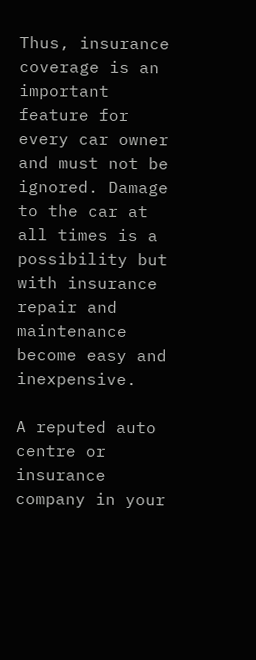Thus, insurance coverage is an important feature for every car owner and must not be ignored. Damage to the car at all times is a possibility but with insurance repair and maintenance become easy and inexpensive.

A reputed auto centre or insurance company in your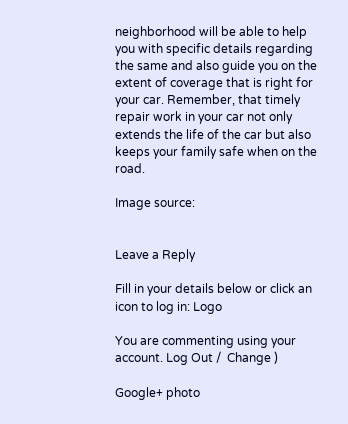neighborhood will be able to help you with specific details regarding the same and also guide you on the extent of coverage that is right for your car. Remember, that timely repair work in your car not only extends the life of the car but also keeps your family safe when on the road.

Image source:


Leave a Reply

Fill in your details below or click an icon to log in: Logo

You are commenting using your account. Log Out /  Change )

Google+ photo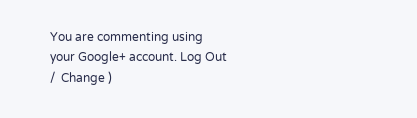You are commenting using your Google+ account. Log Out /  Change )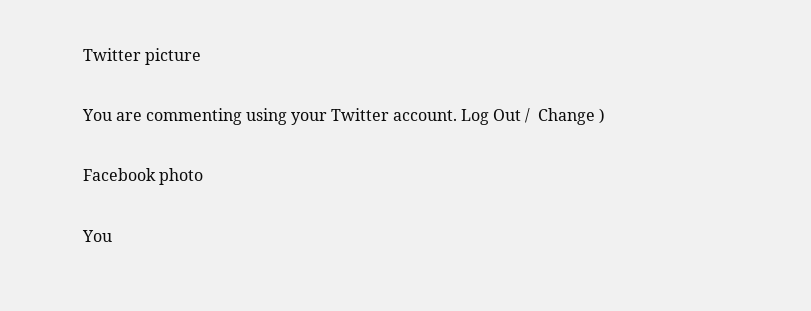Twitter picture

You are commenting using your Twitter account. Log Out /  Change )

Facebook photo

You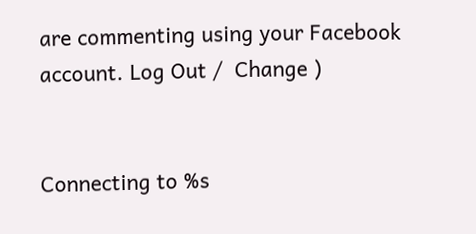are commenting using your Facebook account. Log Out /  Change )


Connecting to %s